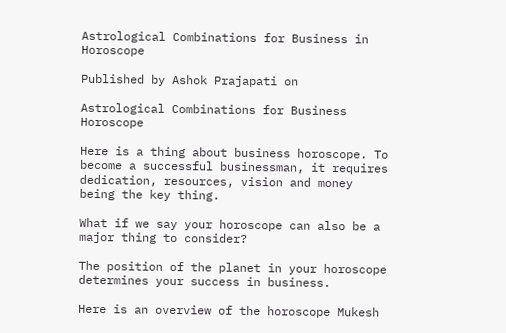Astrological Combinations for Business in Horoscope

Published by Ashok Prajapati on

Astrological Combinations for Business Horoscope

Here is a thing about business horoscope. To become a successful businessman, it requires dedication, resources, vision and money being the key thing.

What if we say your horoscope can also be a major thing to consider?

The position of the planet in your horoscope determines your success in business.

Here is an overview of the horoscope Mukesh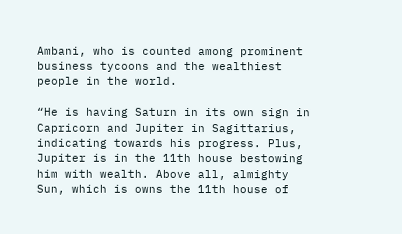Ambani, who is counted among prominent business tycoons and the wealthiest people in the world.

“He is having Saturn in its own sign in Capricorn and Jupiter in Sagittarius, indicating towards his progress. Plus, Jupiter is in the 11th house bestowing him with wealth. Above all, almighty Sun, which is owns the 11th house of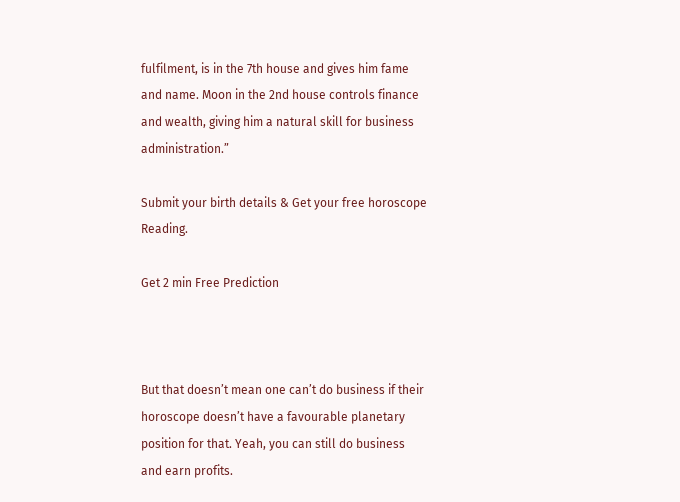fulfilment, is in the 7th house and gives him fame and name. Moon in the 2nd house controls finance and wealth, giving him a natural skill for business administration.”

Submit your birth details & Get your free horoscope Reading.

Get 2 min Free Prediction



But that doesn’t mean one can’t do business if their horoscope doesn’t have a favourable planetary position for that. Yeah, you can still do business and earn profits.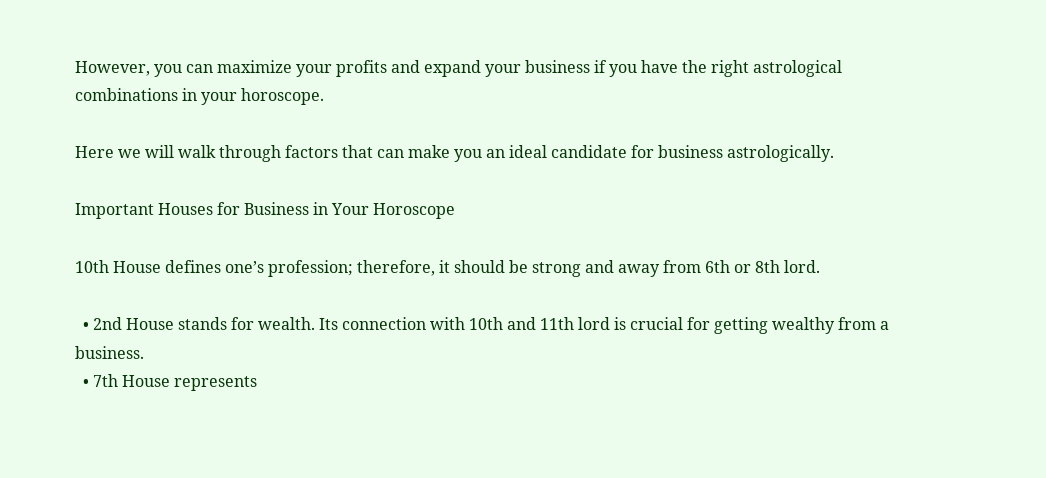However, you can maximize your profits and expand your business if you have the right astrological combinations in your horoscope.

Here we will walk through factors that can make you an ideal candidate for business astrologically.

Important Houses for Business in Your Horoscope

10th House defines one’s profession; therefore, it should be strong and away from 6th or 8th lord.

  • 2nd House stands for wealth. Its connection with 10th and 11th lord is crucial for getting wealthy from a business.
  • 7th House represents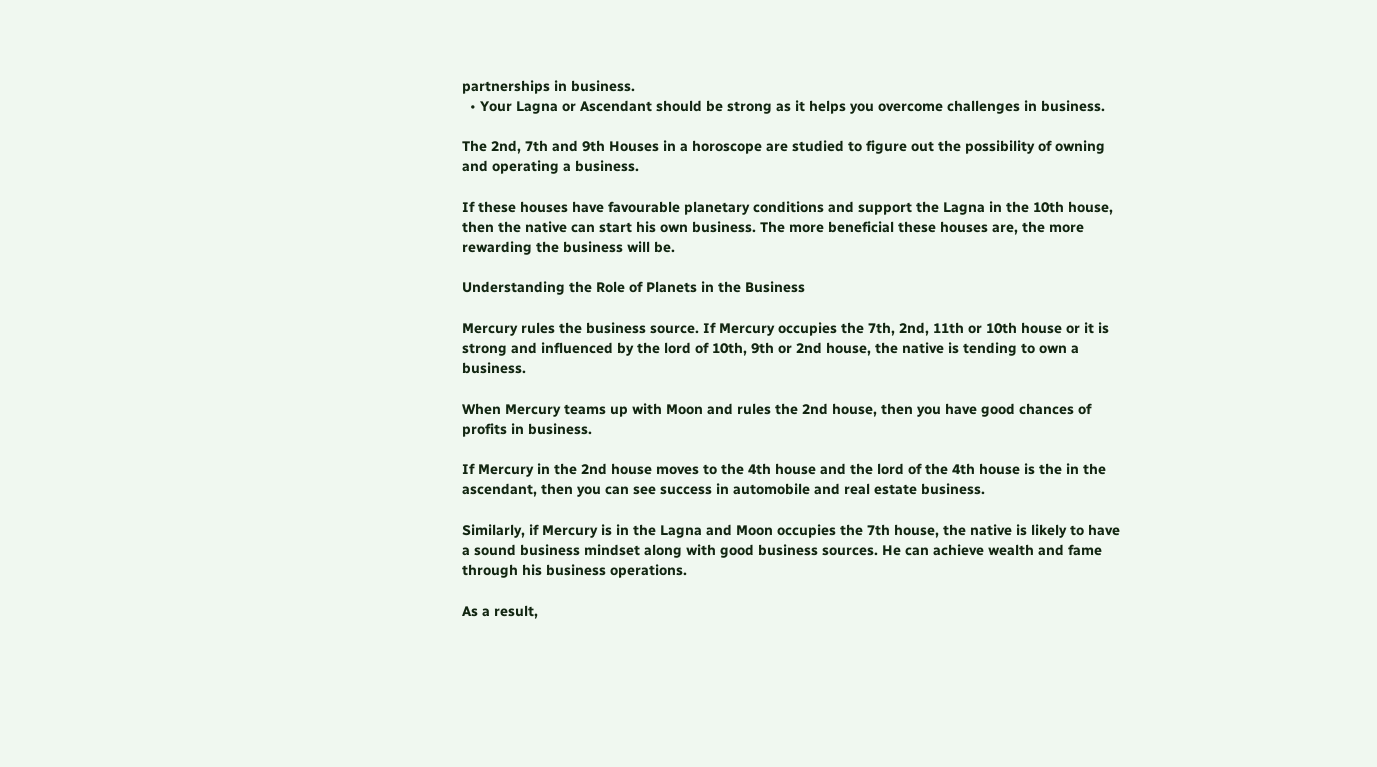partnerships in business.
  • Your Lagna or Ascendant should be strong as it helps you overcome challenges in business.

The 2nd, 7th and 9th Houses in a horoscope are studied to figure out the possibility of owning and operating a business.

If these houses have favourable planetary conditions and support the Lagna in the 10th house, then the native can start his own business. The more beneficial these houses are, the more rewarding the business will be.

Understanding the Role of Planets in the Business

Mercury rules the business source. If Mercury occupies the 7th, 2nd, 11th or 10th house or it is strong and influenced by the lord of 10th, 9th or 2nd house, the native is tending to own a business.

When Mercury teams up with Moon and rules the 2nd house, then you have good chances of profits in business.

If Mercury in the 2nd house moves to the 4th house and the lord of the 4th house is the in the ascendant, then you can see success in automobile and real estate business.

Similarly, if Mercury is in the Lagna and Moon occupies the 7th house, the native is likely to have a sound business mindset along with good business sources. He can achieve wealth and fame through his business operations.

As a result,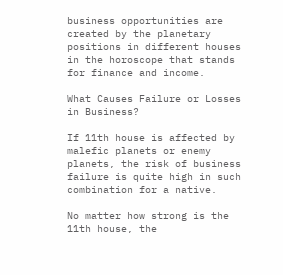business opportunities are created by the planetary positions in different houses in the horoscope that stands for finance and income.

What Causes Failure or Losses in Business?

If 11th house is affected by malefic planets or enemy planets, the risk of business failure is quite high in such combination for a native.

No matter how strong is the 11th house, the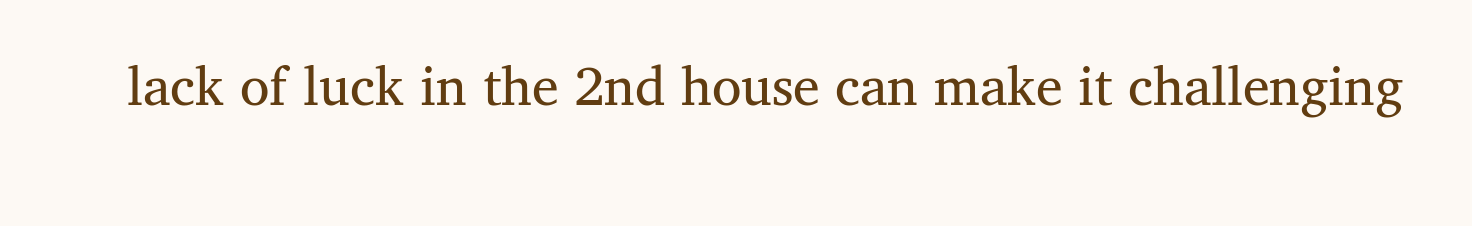lack of luck in the 2nd house can make it challenging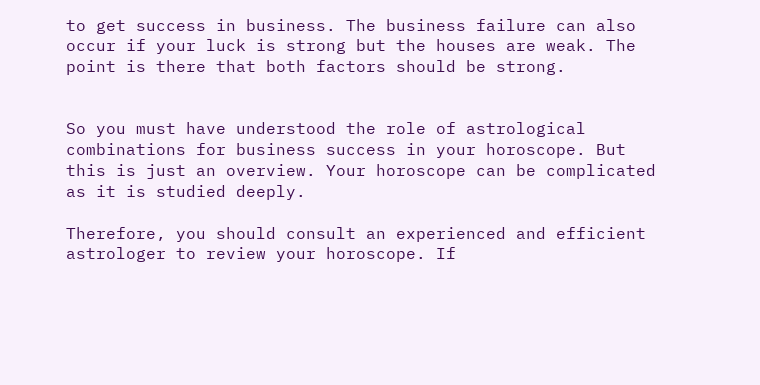to get success in business. The business failure can also occur if your luck is strong but the houses are weak. The point is there that both factors should be strong.


So you must have understood the role of astrological combinations for business success in your horoscope. But this is just an overview. Your horoscope can be complicated as it is studied deeply.

Therefore, you should consult an experienced and efficient astrologer to review your horoscope. If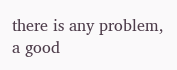there is any problem, a good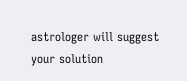astrologer will suggest your solution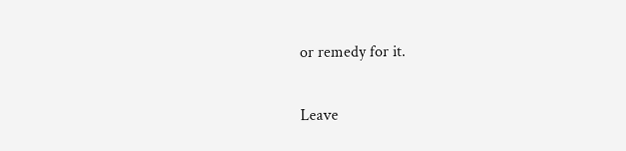or remedy for it.


Leave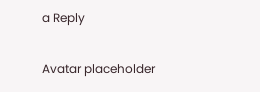a Reply

Avatar placeholder